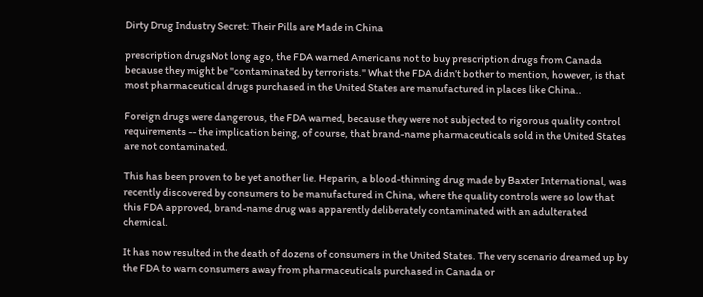Dirty Drug Industry Secret: Their Pills are Made in China

prescription drugsNot long ago, the FDA warned Americans not to buy prescription drugs from Canada because they might be "contaminated by terrorists." What the FDA didn’t bother to mention, however, is that most pharmaceutical drugs purchased in the United States are manufactured in places like China..

Foreign drugs were dangerous, the FDA warned, because they were not subjected to rigorous quality control requirements -- the implication being, of course, that brand-name pharmaceuticals sold in the United States are not contaminated.

This has been proven to be yet another lie. Heparin, a blood-thinning drug made by Baxter International, was recently discovered by consumers to be manufactured in China, where the quality controls were so low that this FDA approved, brand-name drug was apparently deliberately contaminated with an adulterated chemical.

It has now resulted in the death of dozens of consumers in the United States. The very scenario dreamed up by the FDA to warn consumers away from pharmaceuticals purchased in Canada or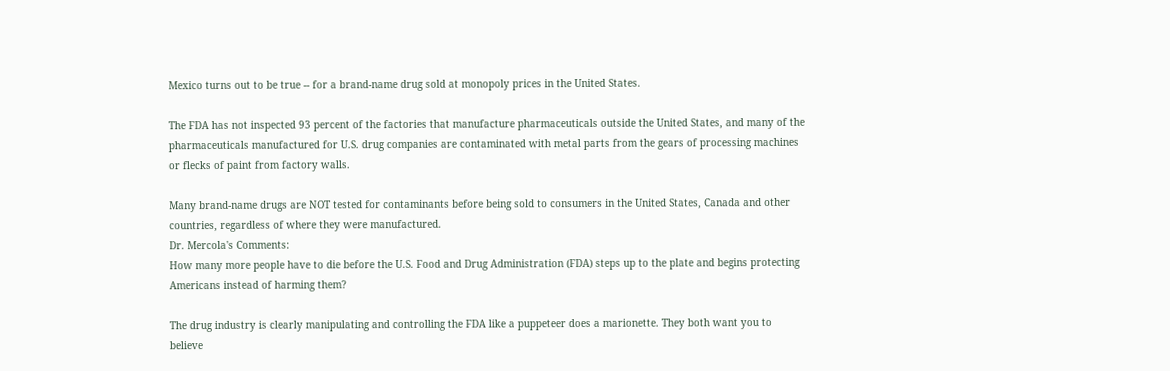Mexico turns out to be true -- for a brand-name drug sold at monopoly prices in the United States.

The FDA has not inspected 93 percent of the factories that manufacture pharmaceuticals outside the United States, and many of the pharmaceuticals manufactured for U.S. drug companies are contaminated with metal parts from the gears of processing machines or flecks of paint from factory walls.

Many brand-name drugs are NOT tested for contaminants before being sold to consumers in the United States, Canada and other countries, regardless of where they were manufactured.
Dr. Mercola's Comments:
How many more people have to die before the U.S. Food and Drug Administration (FDA) steps up to the plate and begins protecting Americans instead of harming them?

The drug industry is clearly manipulating and controlling the FDA like a puppeteer does a marionette. They both want you to believe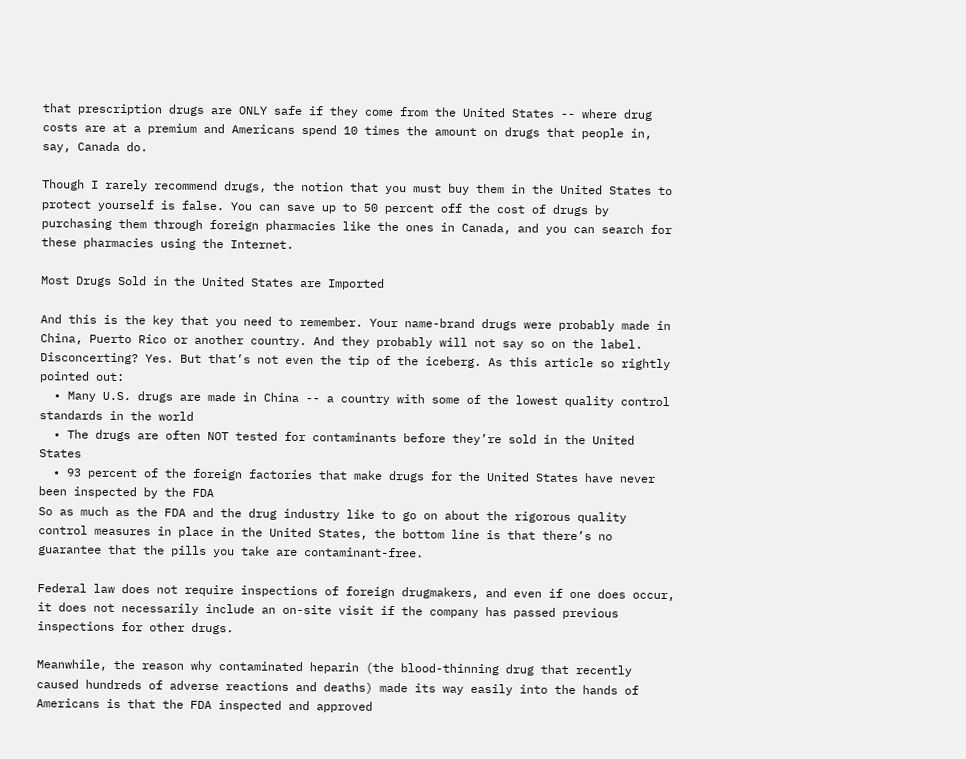that prescription drugs are ONLY safe if they come from the United States -- where drug costs are at a premium and Americans spend 10 times the amount on drugs that people in, say, Canada do.

Though I rarely recommend drugs, the notion that you must buy them in the United States to protect yourself is false. You can save up to 50 percent off the cost of drugs by purchasing them through foreign pharmacies like the ones in Canada, and you can search for these pharmacies using the Internet.

Most Drugs Sold in the United States are Imported

And this is the key that you need to remember. Your name-brand drugs were probably made in China, Puerto Rico or another country. And they probably will not say so on the label. Disconcerting? Yes. But that’s not even the tip of the iceberg. As this article so rightly pointed out:
  • Many U.S. drugs are made in China -- a country with some of the lowest quality control standards in the world
  • The drugs are often NOT tested for contaminants before they’re sold in the United States
  • 93 percent of the foreign factories that make drugs for the United States have never been inspected by the FDA
So as much as the FDA and the drug industry like to go on about the rigorous quality control measures in place in the United States, the bottom line is that there’s no guarantee that the pills you take are contaminant-free.

Federal law does not require inspections of foreign drugmakers, and even if one does occur, it does not necessarily include an on-site visit if the company has passed previous inspections for other drugs.

Meanwhile, the reason why contaminated heparin (the blood-thinning drug that recently caused hundreds of adverse reactions and deaths) made its way easily into the hands of Americans is that the FDA inspected and approved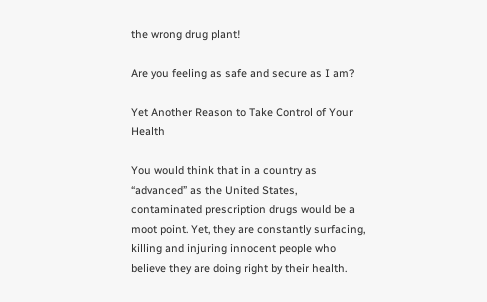the wrong drug plant!

Are you feeling as safe and secure as I am?

Yet Another Reason to Take Control of Your Health

You would think that in a country as “advanced” as the United States, contaminated prescription drugs would be a moot point. Yet, they are constantly surfacing, killing and injuring innocent people who believe they are doing right by their health.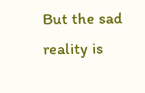But the sad reality is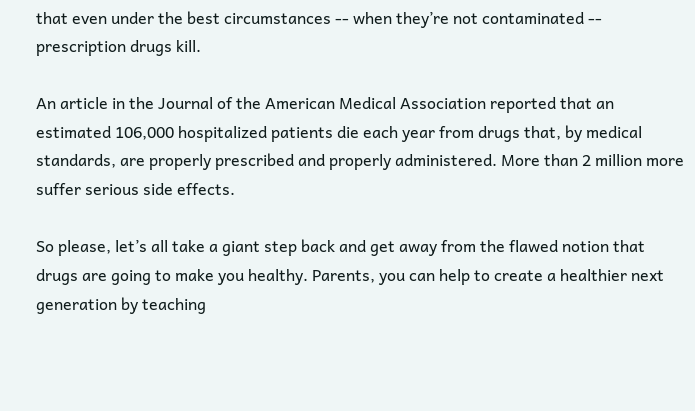that even under the best circumstances -- when they’re not contaminated -- prescription drugs kill.

An article in the Journal of the American Medical Association reported that an estimated 106,000 hospitalized patients die each year from drugs that, by medical standards, are properly prescribed and properly administered. More than 2 million more suffer serious side effects.

So please, let’s all take a giant step back and get away from the flawed notion that drugs are going to make you healthy. Parents, you can help to create a healthier next generation by teaching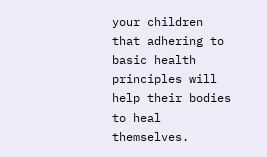your children that adhering to basic health principles will help their bodies to heal themselves.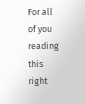For all of you reading this right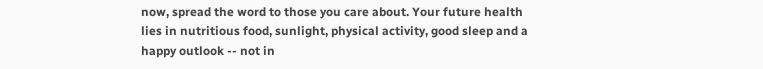now, spread the word to those you care about. Your future health lies in nutritious food, sunlight, physical activity, good sleep and a happy outlook -- not in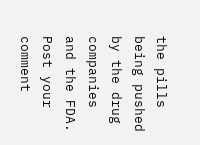the pills being pushed by the drug companies and the FDA.
Post your comment